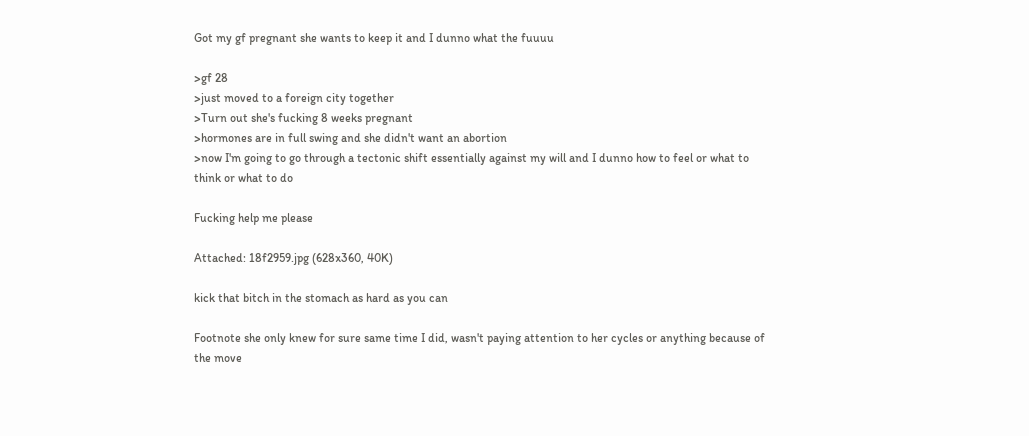Got my gf pregnant she wants to keep it and I dunno what the fuuuu

>gf 28
>just moved to a foreign city together
>Turn out she's fucking 8 weeks pregnant
>hormones are in full swing and she didn't want an abortion
>now I'm going to go through a tectonic shift essentially against my will and I dunno how to feel or what to think or what to do

Fucking help me please

Attached: 18f2959.jpg (628x360, 40K)

kick that bitch in the stomach as hard as you can

Footnote she only knew for sure same time I did, wasn't paying attention to her cycles or anything because of the move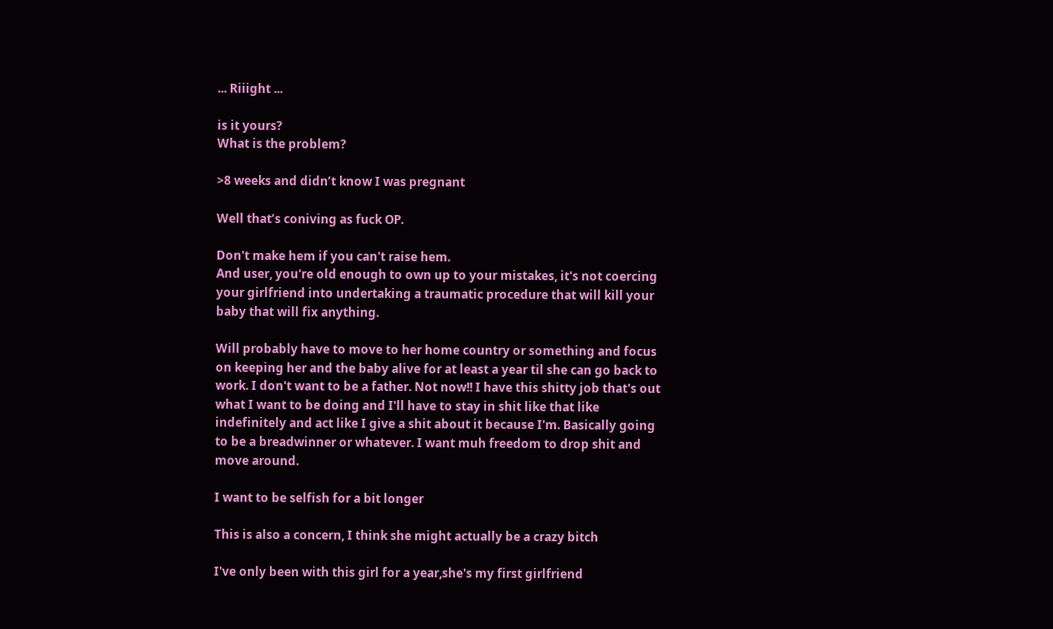... Riiight ...

is it yours?
What is the problem?

>8 weeks and didn’t know I was pregnant

Well that’s coniving as fuck OP.

Don't make hem if you can't raise hem.
And user, you're old enough to own up to your mistakes, it's not coercing your girlfriend into undertaking a traumatic procedure that will kill your baby that will fix anything.

Will probably have to move to her home country or something and focus on keeping her and the baby alive for at least a year til she can go back to work. I don't want to be a father. Not now!! I have this shitty job that's out what I want to be doing and I'll have to stay in shit like that like indefinitely and act like I give a shit about it because I'm. Basically going to be a breadwinner or whatever. I want muh freedom to drop shit and move around.

I want to be selfish for a bit longer

This is also a concern, I think she might actually be a crazy bitch

I've only been with this girl for a year,she's my first girlfriend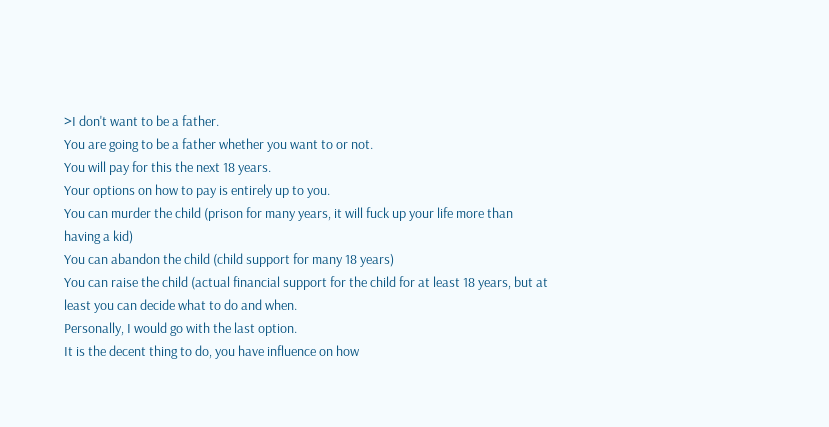>I don't want to be a father.
You are going to be a father whether you want to or not.
You will pay for this the next 18 years.
Your options on how to pay is entirely up to you.
You can murder the child (prison for many years, it will fuck up your life more than having a kid)
You can abandon the child (child support for many 18 years)
You can raise the child (actual financial support for the child for at least 18 years, but at least you can decide what to do and when.
Personally, I would go with the last option.
It is the decent thing to do, you have influence on how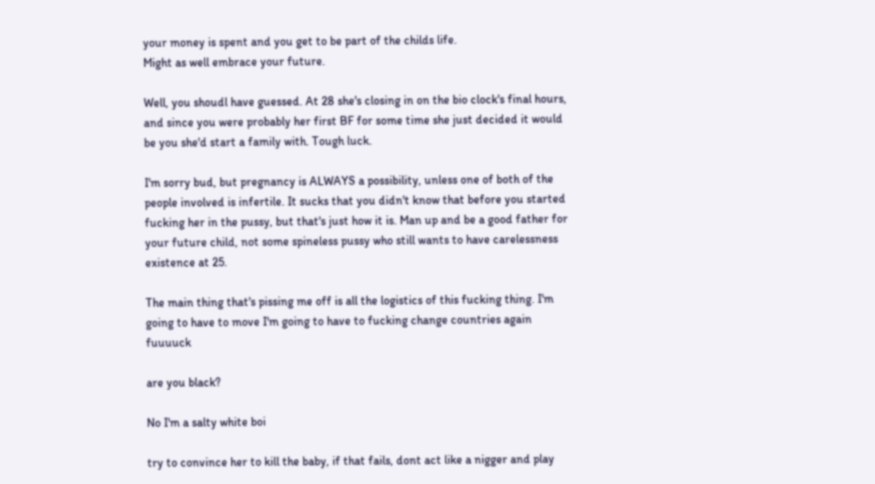your money is spent and you get to be part of the childs life.
Might as well embrace your future.

Well, you shoudl have guessed. At 28 she's closing in on the bio clock's final hours, and since you were probably her first BF for some time she just decided it would be you she'd start a family with. Tough luck.

I'm sorry bud, but pregnancy is ALWAYS a possibility, unless one of both of the people involved is infertile. It sucks that you didn't know that before you started fucking her in the pussy, but that's just how it is. Man up and be a good father for your future child, not some spineless pussy who still wants to have carelessness existence at 25.

The main thing that's pissing me off is all the logistics of this fucking thing. I'm going to have to move I'm going to have to fucking change countries again fuuuuck

are you black?

No I'm a salty white boi

try to convince her to kill the baby, if that fails, dont act like a nigger and play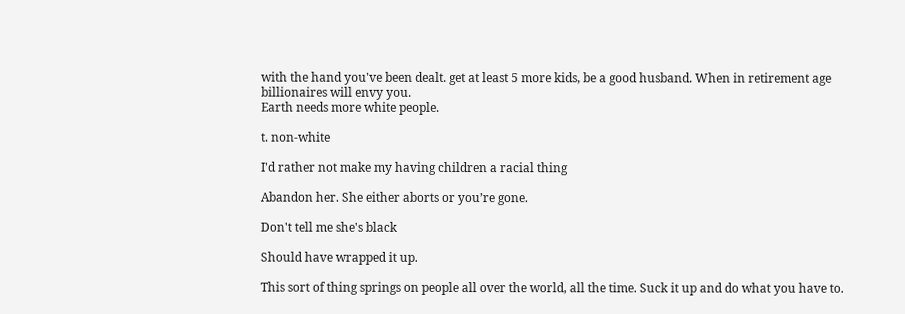with the hand you've been dealt. get at least 5 more kids, be a good husband. When in retirement age billionaires will envy you.
Earth needs more white people.

t. non-white

I'd rather not make my having children a racial thing

Abandon her. She either aborts or you’re gone.

Don't tell me she's black

Should have wrapped it up.

This sort of thing springs on people all over the world, all the time. Suck it up and do what you have to.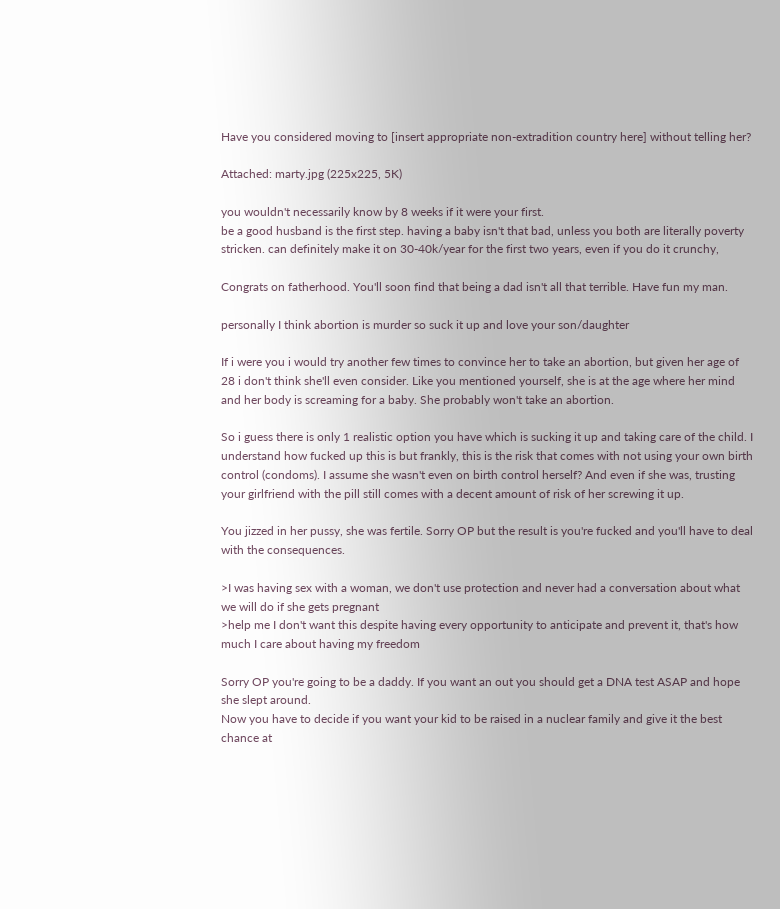Have you considered moving to [insert appropriate non-extradition country here] without telling her?

Attached: marty.jpg (225x225, 5K)

you wouldn't necessarily know by 8 weeks if it were your first.
be a good husband is the first step. having a baby isn't that bad, unless you both are literally poverty stricken. can definitely make it on 30-40k/year for the first two years, even if you do it crunchy,

Congrats on fatherhood. You'll soon find that being a dad isn't all that terrible. Have fun my man.

personally I think abortion is murder so suck it up and love your son/daughter

If i were you i would try another few times to convince her to take an abortion, but given her age of 28 i don't think she'll even consider. Like you mentioned yourself, she is at the age where her mind and her body is screaming for a baby. She probably won't take an abortion.

So i guess there is only 1 realistic option you have which is sucking it up and taking care of the child. I understand how fucked up this is but frankly, this is the risk that comes with not using your own birth control (condoms). I assume she wasn't even on birth control herself? And even if she was, trusting your girlfriend with the pill still comes with a decent amount of risk of her screwing it up.

You jizzed in her pussy, she was fertile. Sorry OP but the result is you're fucked and you'll have to deal with the consequences.

>I was having sex with a woman, we don't use protection and never had a conversation about what we will do if she gets pregnant
>help me I don't want this despite having every opportunity to anticipate and prevent it, that's how much I care about having my freedom

Sorry OP you're going to be a daddy. If you want an out you should get a DNA test ASAP and hope she slept around.
Now you have to decide if you want your kid to be raised in a nuclear family and give it the best chance at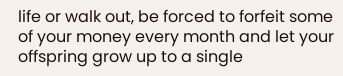life or walk out, be forced to forfeit some of your money every month and let your offspring grow up to a single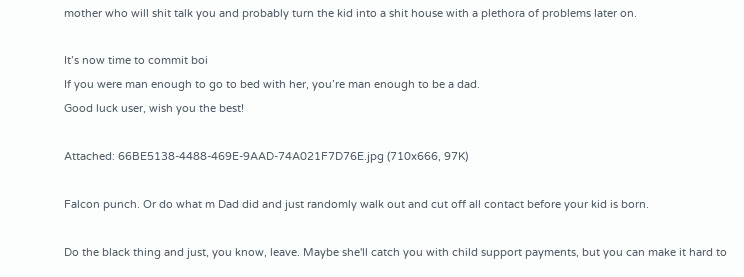mother who will shit talk you and probably turn the kid into a shit house with a plethora of problems later on.

It’s now time to commit boi
If you were man enough to go to bed with her, you’re man enough to be a dad.
Good luck user, wish you the best!

Attached: 66BE5138-4488-469E-9AAD-74A021F7D76E.jpg (710x666, 97K)

Falcon punch. Or do what m Dad did and just randomly walk out and cut off all contact before your kid is born.

Do the black thing and just, you know, leave. Maybe she'll catch you with child support payments, but you can make it hard to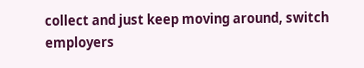collect and just keep moving around, switch employers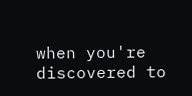when you're discovered to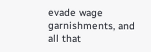evade wage garnishments, and all that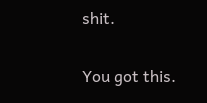shit.

You got this.